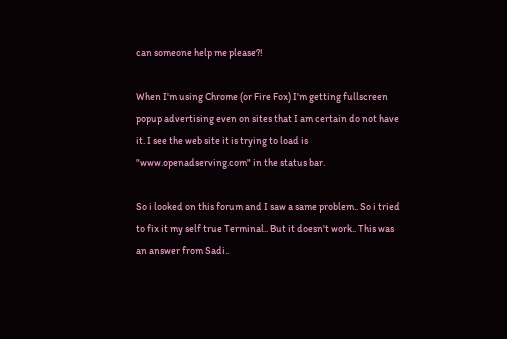can someone help me please?!

When I'm using Chrome (or Fire Fox) I'm getting fullscreen popup advertising even on sites that I am certain do not have it. I see the web site it is trying to load is "www.openadserving.com" in the status bar.

So i looked on this forum and I saw a same problem.. So i tried to fix it my self true Terminal.. But it doesn't work.. This was an answer from Sadi..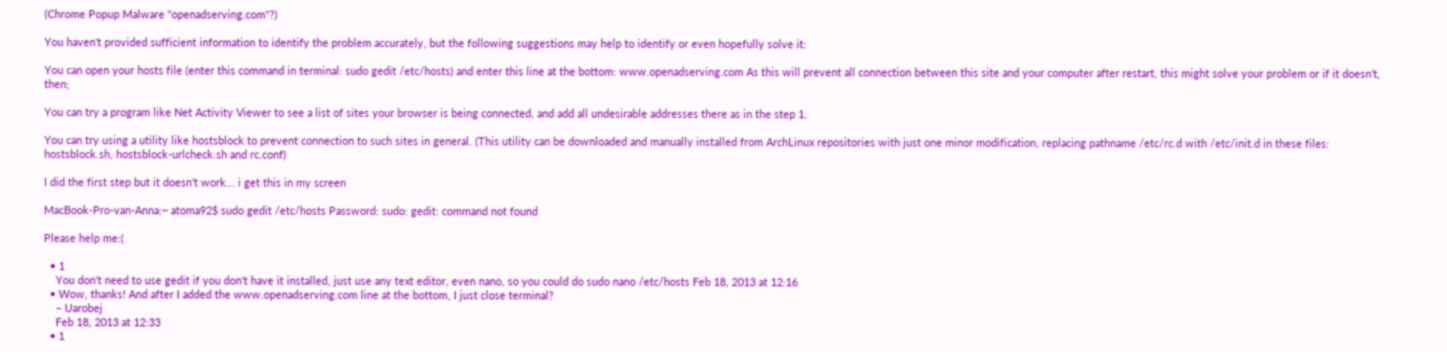(Chrome Popup Malware "openadserving.com"?)

You haven't provided sufficient information to identify the problem accurately, but the following suggestions may help to identify or even hopefully solve it:

You can open your hosts file (enter this command in terminal: sudo gedit /etc/hosts) and enter this line at the bottom: www.openadserving.com As this will prevent all connection between this site and your computer after restart, this might solve your problem or if it doesn't, then;

You can try a program like Net Activity Viewer to see a list of sites your browser is being connected, and add all undesirable addresses there as in the step 1.

You can try using a utility like hostsblock to prevent connection to such sites in general. (This utility can be downloaded and manually installed from ArchLinux repositories with just one minor modification, replacing pathname /etc/rc.d with /etc/init.d in these files: hostsblock.sh, hostsblock-urlcheck.sh and rc.conf)

I did the first step but it doesn't work... i get this in my screen

MacBook-Pro-van-Anna:~ atoma92$ sudo gedit /etc/hosts Password: sudo: gedit: command not found

Please help me:(

  • 1
    You don't need to use gedit if you don't have it installed, just use any text editor, even nano, so you could do sudo nano /etc/hosts Feb 18, 2013 at 12:16
  • Wow, thanks! And after I added the www.openadserving.com line at the bottom, I just close terminal?
    – Uarobej
    Feb 18, 2013 at 12:33
  • 1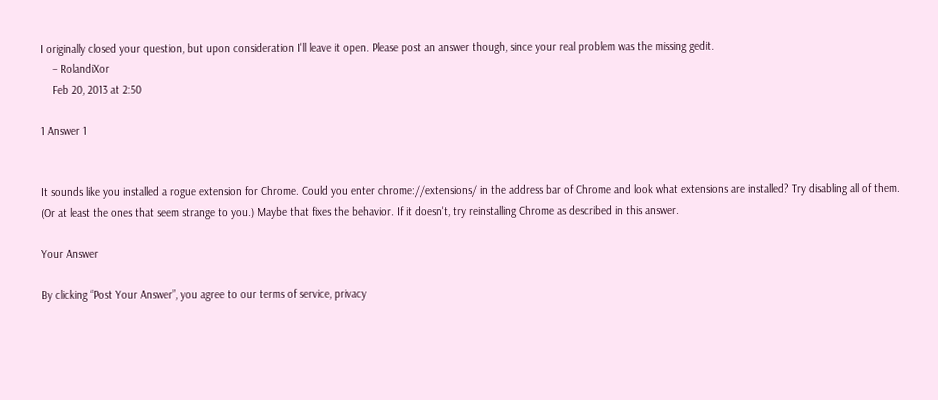I originally closed your question, but upon consideration I'll leave it open. Please post an answer though, since your real problem was the missing gedit.
    – RolandiXor
    Feb 20, 2013 at 2:50

1 Answer 1


It sounds like you installed a rogue extension for Chrome. Could you enter chrome://extensions/ in the address bar of Chrome and look what extensions are installed? Try disabling all of them. (Or at least the ones that seem strange to you.) Maybe that fixes the behavior. If it doesn't, try reinstalling Chrome as described in this answer.

Your Answer

By clicking “Post Your Answer”, you agree to our terms of service, privacy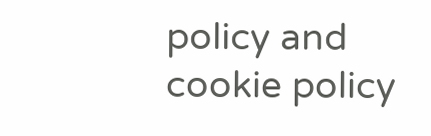policy and cookie policy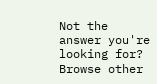Not the answer you're looking for? Browse other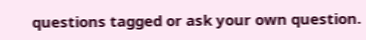questions tagged or ask your own question.